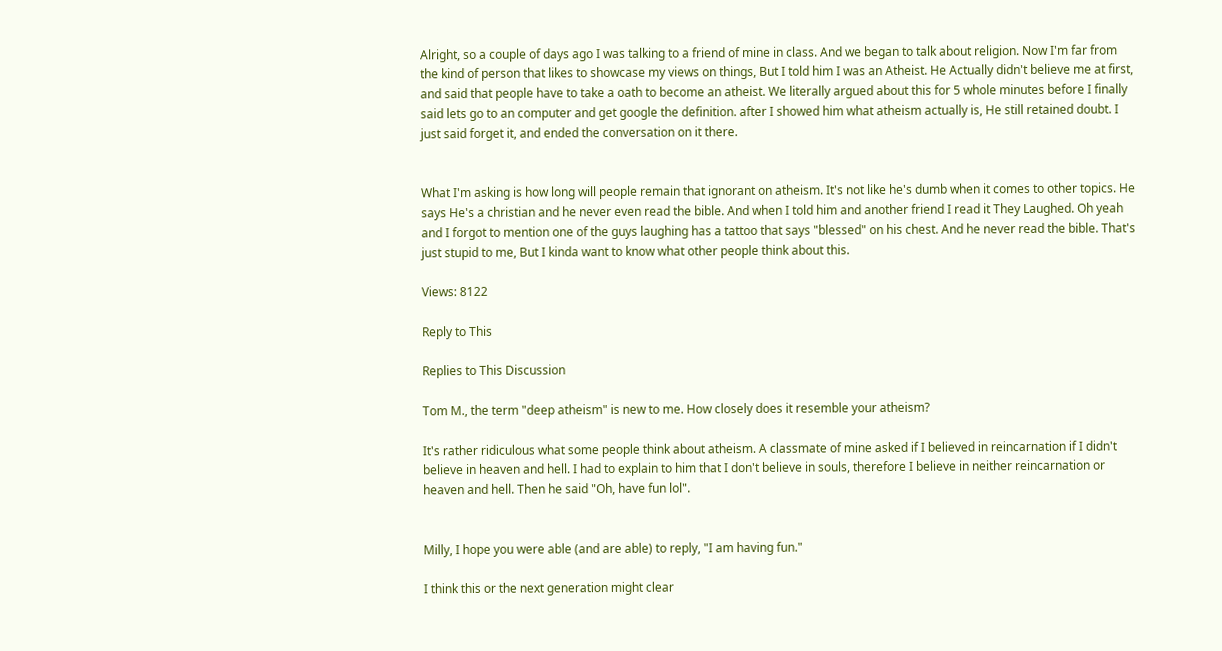Alright, so a couple of days ago I was talking to a friend of mine in class. And we began to talk about religion. Now I'm far from the kind of person that likes to showcase my views on things, But I told him I was an Atheist. He Actually didn't believe me at first, and said that people have to take a oath to become an atheist. We literally argued about this for 5 whole minutes before I finally said lets go to an computer and get google the definition. after I showed him what atheism actually is, He still retained doubt. I just said forget it, and ended the conversation on it there.


What I'm asking is how long will people remain that ignorant on atheism. It's not like he's dumb when it comes to other topics. He says He's a christian and he never even read the bible. And when I told him and another friend I read it They Laughed. Oh yeah and I forgot to mention one of the guys laughing has a tattoo that says "blessed" on his chest. And he never read the bible. That's just stupid to me, But I kinda want to know what other people think about this.

Views: 8122

Reply to This

Replies to This Discussion

Tom M., the term "deep atheism" is new to me. How closely does it resemble your atheism?

It's rather ridiculous what some people think about atheism. A classmate of mine asked if I believed in reincarnation if I didn't believe in heaven and hell. I had to explain to him that I don't believe in souls, therefore I believe in neither reincarnation or heaven and hell. Then he said "Oh, have fun lol".


Milly, I hope you were able (and are able) to reply, "I am having fun."

I think this or the next generation might clear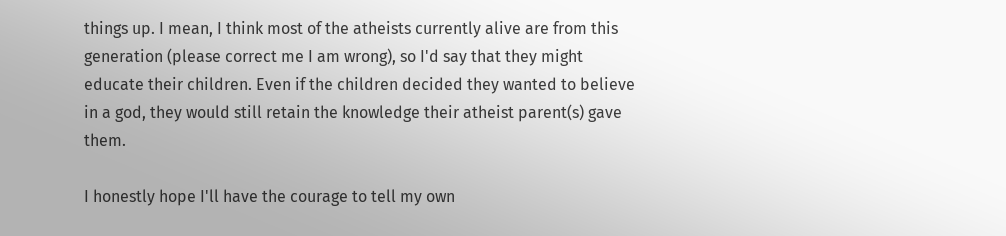things up. I mean, I think most of the atheists currently alive are from this generation (please correct me I am wrong), so I'd say that they might educate their children. Even if the children decided they wanted to believe in a god, they would still retain the knowledge their atheist parent(s) gave them.

I honestly hope I'll have the courage to tell my own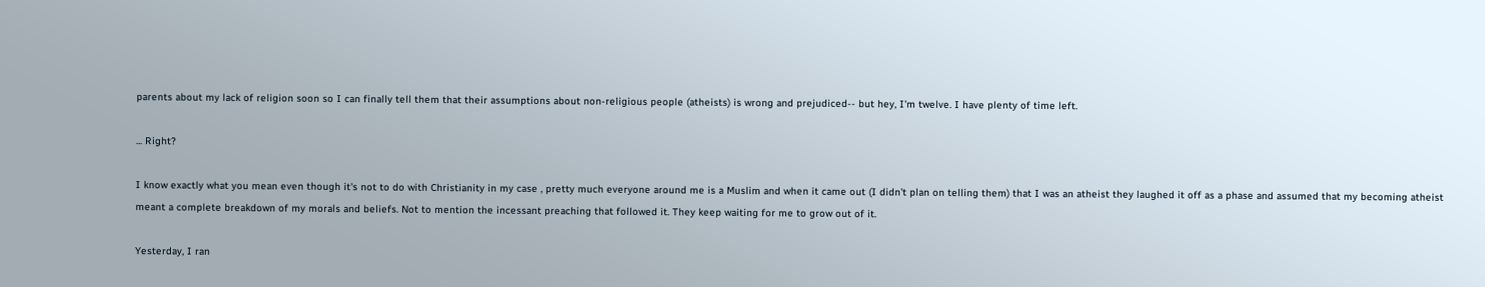parents about my lack of religion soon so I can finally tell them that their assumptions about non-religious people (atheists) is wrong and prejudiced-- but hey, I'm twelve. I have plenty of time left.

... Right?

I know exactly what you mean even though it's not to do with Christianity in my case , pretty much everyone around me is a Muslim and when it came out (I didn't plan on telling them) that I was an atheist they laughed it off as a phase and assumed that my becoming atheist meant a complete breakdown of my morals and beliefs. Not to mention the incessant preaching that followed it. They keep waiting for me to grow out of it.

Yesterday, I ran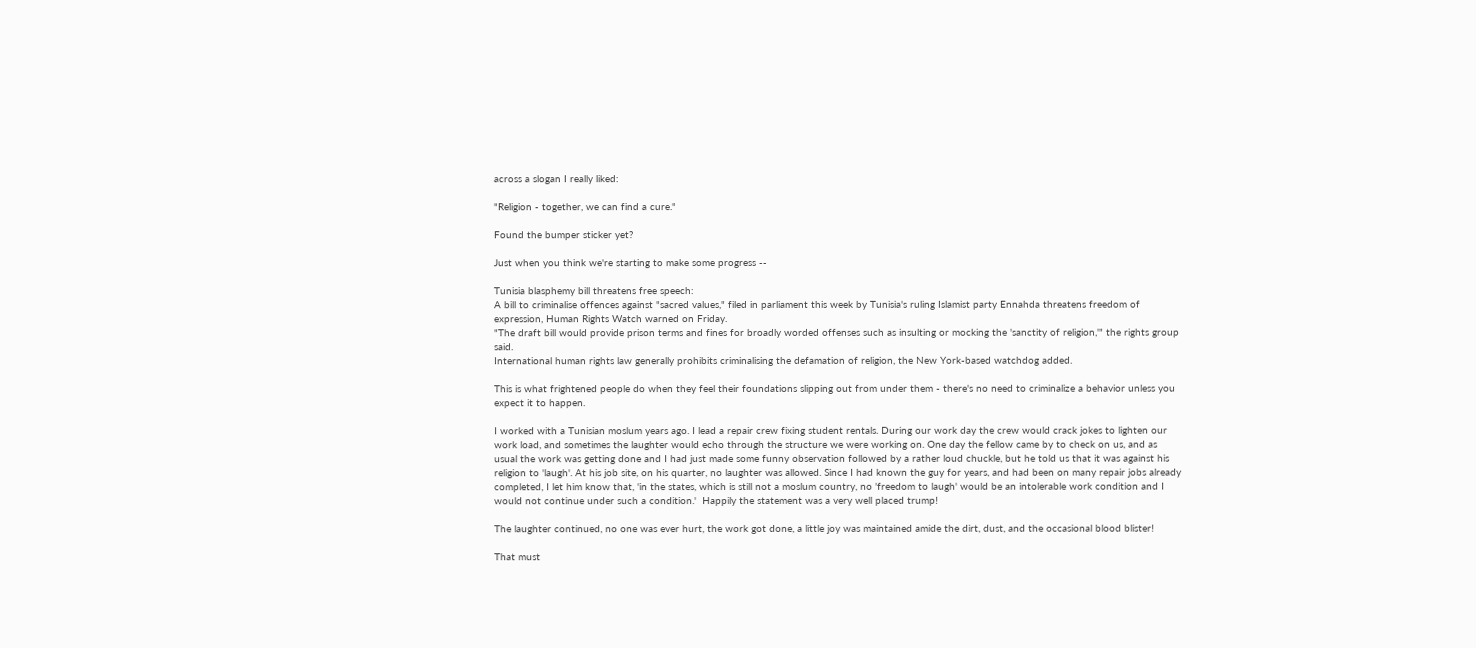across a slogan I really liked:

"Religion - together, we can find a cure."

Found the bumper sticker yet?

Just when you think we're starting to make some progress --

Tunisia blasphemy bill threatens free speech:
A bill to criminalise offences against "sacred values," filed in parliament this week by Tunisia's ruling Islamist party Ennahda threatens freedom of expression, Human Rights Watch warned on Friday.
"The draft bill would provide prison terms and fines for broadly worded offenses such as insulting or mocking the 'sanctity of religion,'" the rights group said.
International human rights law generally prohibits criminalising the defamation of religion, the New York-based watchdog added.

This is what frightened people do when they feel their foundations slipping out from under them - there's no need to criminalize a behavior unless you expect it to happen.

I worked with a Tunisian moslum years ago. I lead a repair crew fixing student rentals. During our work day the crew would crack jokes to lighten our work load, and sometimes the laughter would echo through the structure we were working on. One day the fellow came by to check on us, and as usual the work was getting done and I had just made some funny observation followed by a rather loud chuckle, but he told us that it was against his religion to 'laugh'. At his job site, on his quarter, no laughter was allowed. Since I had known the guy for years, and had been on many repair jobs already completed, I let him know that, 'in the states, which is still not a moslum country, no 'freedom to laugh' would be an intolerable work condition and I would not continue under such a condition.'  Happily the statement was a very well placed trump!

The laughter continued, no one was ever hurt, the work got done, a little joy was maintained amide the dirt, dust, and the occasional blood blister!

That must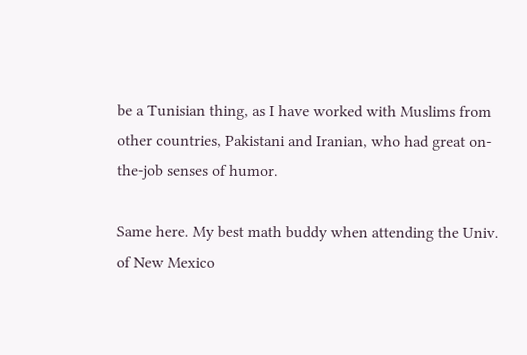be a Tunisian thing, as I have worked with Muslims from other countries, Pakistani and Iranian, who had great on-the-job senses of humor.

Same here. My best math buddy when attending the Univ. of New Mexico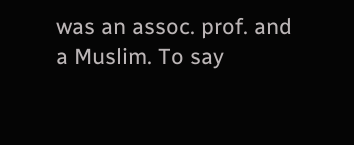was an assoc. prof. and a Muslim. To say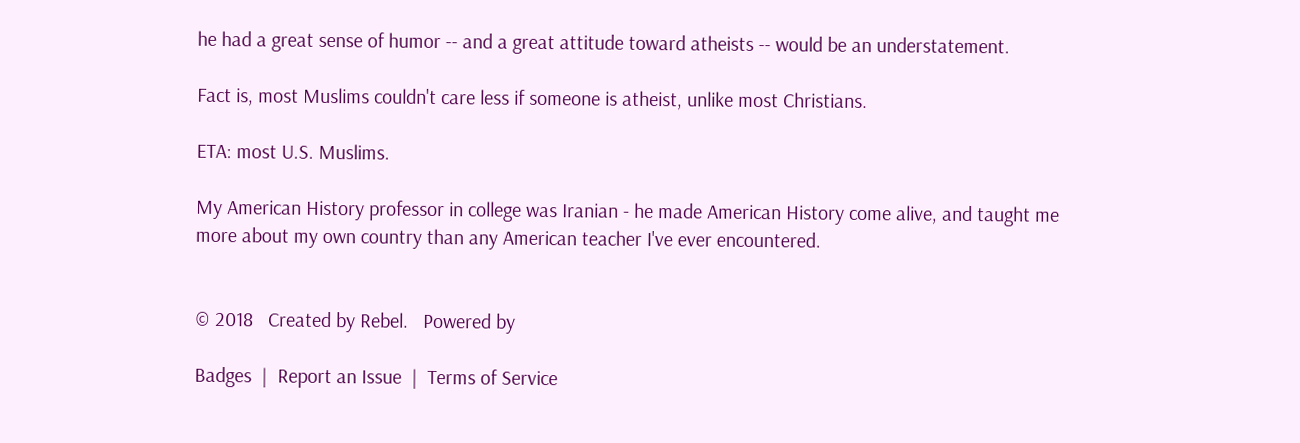he had a great sense of humor -- and a great attitude toward atheists -- would be an understatement.

Fact is, most Muslims couldn't care less if someone is atheist, unlike most Christians.

ETA: most U.S. Muslims.

My American History professor in college was Iranian - he made American History come alive, and taught me more about my own country than any American teacher I've ever encountered.


© 2018   Created by Rebel.   Powered by

Badges  |  Report an Issue  |  Terms of Service